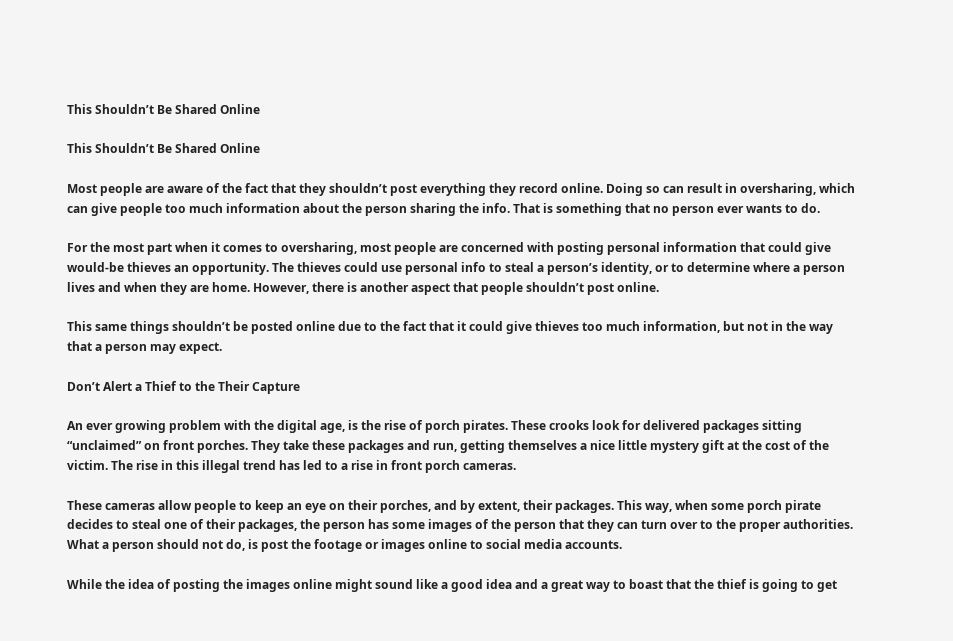This Shouldn’t Be Shared Online

This Shouldn’t Be Shared Online

Most people are aware of the fact that they shouldn’t post everything they record online. Doing so can result in oversharing, which can give people too much information about the person sharing the info. That is something that no person ever wants to do.

For the most part when it comes to oversharing, most people are concerned with posting personal information that could give would-be thieves an opportunity. The thieves could use personal info to steal a person’s identity, or to determine where a person lives and when they are home. However, there is another aspect that people shouldn’t post online.

This same things shouldn’t be posted online due to the fact that it could give thieves too much information, but not in the way that a person may expect.

Don’t Alert a Thief to the Their Capture

An ever growing problem with the digital age, is the rise of porch pirates. These crooks look for delivered packages sitting “unclaimed” on front porches. They take these packages and run, getting themselves a nice little mystery gift at the cost of the victim. The rise in this illegal trend has led to a rise in front porch cameras.

These cameras allow people to keep an eye on their porches, and by extent, their packages. This way, when some porch pirate decides to steal one of their packages, the person has some images of the person that they can turn over to the proper authorities. What a person should not do, is post the footage or images online to social media accounts.

While the idea of posting the images online might sound like a good idea and a great way to boast that the thief is going to get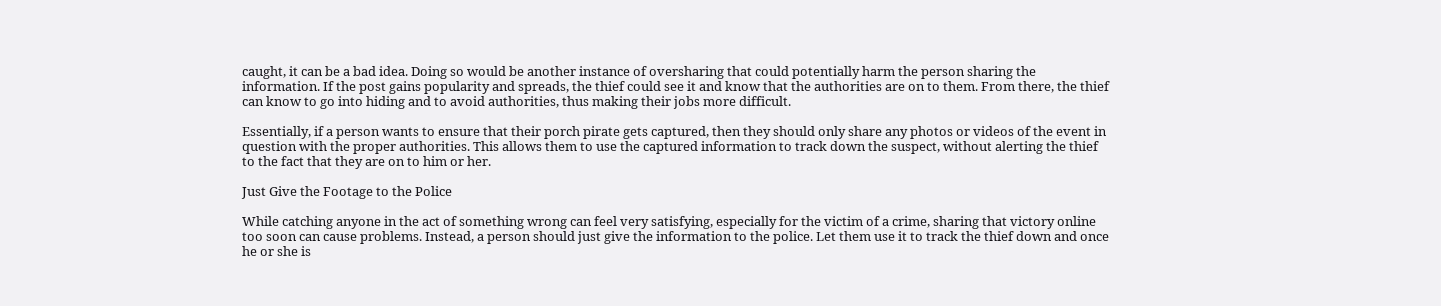caught, it can be a bad idea. Doing so would be another instance of oversharing that could potentially harm the person sharing the information. If the post gains popularity and spreads, the thief could see it and know that the authorities are on to them. From there, the thief can know to go into hiding and to avoid authorities, thus making their jobs more difficult.

Essentially, if a person wants to ensure that their porch pirate gets captured, then they should only share any photos or videos of the event in question with the proper authorities. This allows them to use the captured information to track down the suspect, without alerting the thief to the fact that they are on to him or her.

Just Give the Footage to the Police

While catching anyone in the act of something wrong can feel very satisfying, especially for the victim of a crime, sharing that victory online too soon can cause problems. Instead, a person should just give the information to the police. Let them use it to track the thief down and once he or she is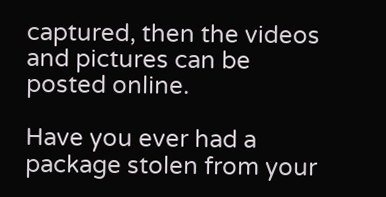captured, then the videos and pictures can be posted online.

Have you ever had a package stolen from your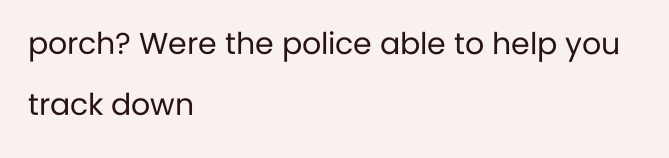porch? Were the police able to help you track down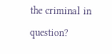the criminal in question?